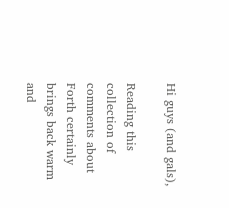Hi guys (and gals),

Reading this collection of comments about Forth certainly brings back warm and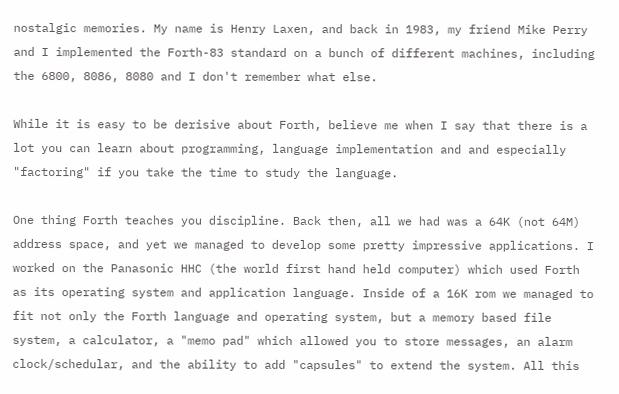nostalgic memories. My name is Henry Laxen, and back in 1983, my friend Mike Perry and I implemented the Forth-83 standard on a bunch of different machines, including the 6800, 8086, 8080 and I don't remember what else.

While it is easy to be derisive about Forth, believe me when I say that there is a lot you can learn about programming, language implementation and and especially "factoring" if you take the time to study the language.

One thing Forth teaches you discipline. Back then, all we had was a 64K (not 64M) address space, and yet we managed to develop some pretty impressive applications. I worked on the Panasonic HHC (the world first hand held computer) which used Forth as its operating system and application language. Inside of a 16K rom we managed to fit not only the Forth language and operating system, but a memory based file system, a calculator, a "memo pad" which allowed you to store messages, an alarm clock/schedular, and the ability to add "capsules" to extend the system. All this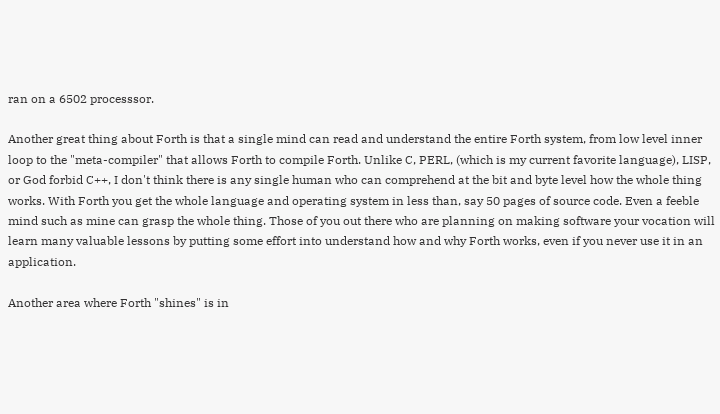ran on a 6502 processsor.

Another great thing about Forth is that a single mind can read and understand the entire Forth system, from low level inner loop to the "meta-compiler" that allows Forth to compile Forth. Unlike C, PERL, (which is my current favorite language), LISP, or God forbid C++, I don't think there is any single human who can comprehend at the bit and byte level how the whole thing works. With Forth you get the whole language and operating system in less than, say 50 pages of source code. Even a feeble mind such as mine can grasp the whole thing. Those of you out there who are planning on making software your vocation will learn many valuable lessons by putting some effort into understand how and why Forth works, even if you never use it in an application.

Another area where Forth "shines" is in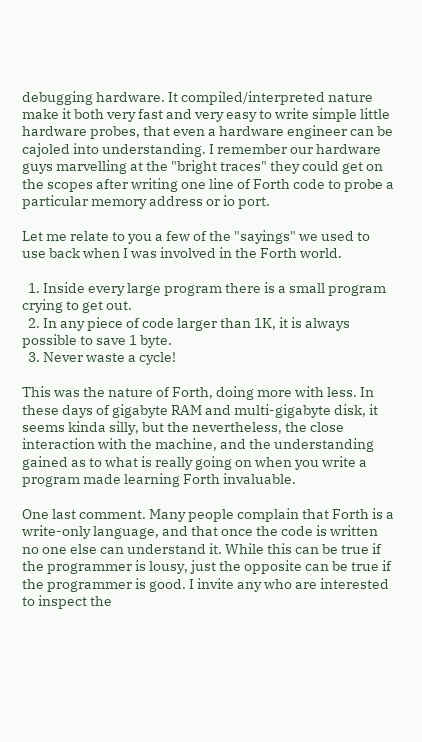debugging hardware. It compiled/interpreted nature make it both very fast and very easy to write simple little hardware probes, that even a hardware engineer can be cajoled into understanding. I remember our hardware guys marvelling at the "bright traces" they could get on the scopes after writing one line of Forth code to probe a particular memory address or io port.

Let me relate to you a few of the "sayings" we used to use back when I was involved in the Forth world.

  1. Inside every large program there is a small program crying to get out.
  2. In any piece of code larger than 1K, it is always possible to save 1 byte.
  3. Never waste a cycle!

This was the nature of Forth, doing more with less. In these days of gigabyte RAM and multi-gigabyte disk, it seems kinda silly, but the nevertheless, the close interaction with the machine, and the understanding gained as to what is really going on when you write a program made learning Forth invaluable.

One last comment. Many people complain that Forth is a write-only language, and that once the code is written no one else can understand it. While this can be true if the programmer is lousy, just the opposite can be true if the programmer is good. I invite any who are interested to inspect the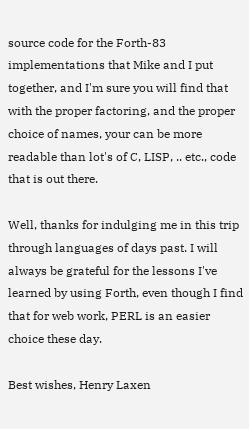source code for the Forth-83 implementations that Mike and I put together, and I'm sure you will find that with the proper factoring, and the proper choice of names, your can be more readable than lot's of C, LISP, .. etc., code that is out there.

Well, thanks for indulging me in this trip through languages of days past. I will always be grateful for the lessons I've learned by using Forth, even though I find that for web work, PERL is an easier choice these day.

Best wishes, Henry Laxen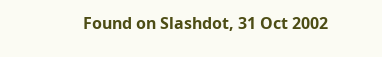Found on Slashdot, 31 Oct 2002